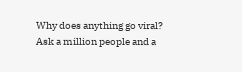Why does anything go viral? Ask a million people and a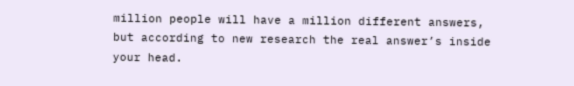million people will have a million different answers, but according to new research the real answer’s inside your head.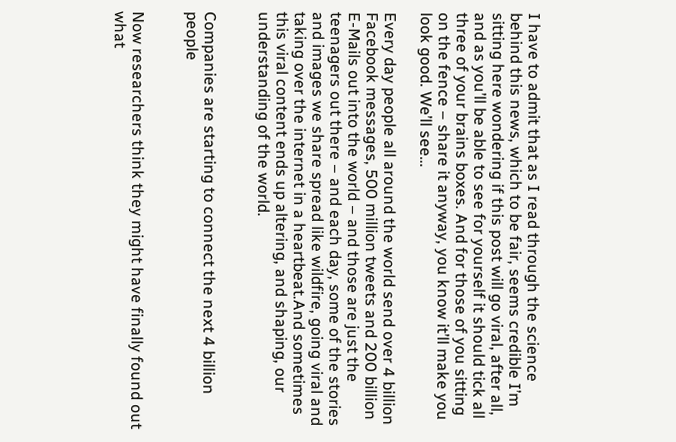I have to admit that as I read through the science behind this news, which to be fair, seems credible I’m sitting here wondering if this post will go viral, after all, and as you’ll be able to see for yourself it should tick all three of your brains boxes. And for those of you sitting on the fence – share it anyway, you know it’ll make you look good. We’ll see…

Every day people all around the world send over 4 billion Facebook messages, 500 million tweets and 200 billion E-Mails out into the world – and those are just the teenagers out there – and each day, some of the stories and images we share spread like wildfire, going viral and taking over the internet in a heartbeat.And sometimes this viral content ends up altering, and shaping, our understanding of the world.


Companies are starting to connect the next 4 billion people


Now researchers think they might have finally found out what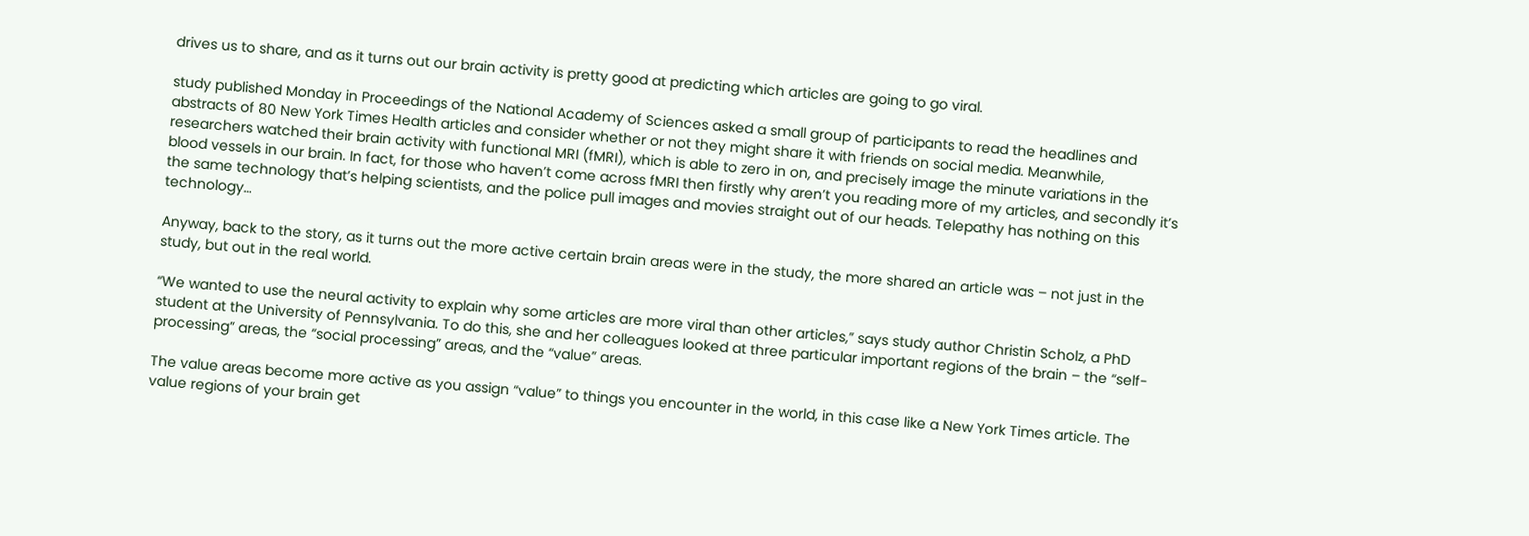drives us to share, and as it turns out our brain activity is pretty good at predicting which articles are going to go viral.

study published Monday in Proceedings of the National Academy of Sciences asked a small group of participants to read the headlines and abstracts of 80 New York Times Health articles and consider whether or not they might share it with friends on social media. Meanwhile, researchers watched their brain activity with functional MRI (fMRI), which is able to zero in on, and precisely image the minute variations in the blood vessels in our brain. In fact, for those who haven’t come across fMRI then firstly why aren’t you reading more of my articles, and secondly it’s the same technology that’s helping scientists, and the police pull images and movies straight out of our heads. Telepathy has nothing on this technology…

Anyway, back to the story, as it turns out the more active certain brain areas were in the study, the more shared an article was – not just in the study, but out in the real world.

“We wanted to use the neural activity to explain why some articles are more viral than other articles,” says study author Christin Scholz, a PhD student at the University of Pennsylvania. To do this, she and her colleagues looked at three particular important regions of the brain – the “self-processing” areas, the “social processing” areas, and the “value” areas.

The value areas become more active as you assign “value” to things you encounter in the world, in this case like a New York Times article. The value regions of your brain get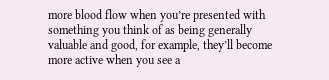more blood flow when you’re presented with something you think of as being generally valuable and good, for example, they’ll become more active when you see a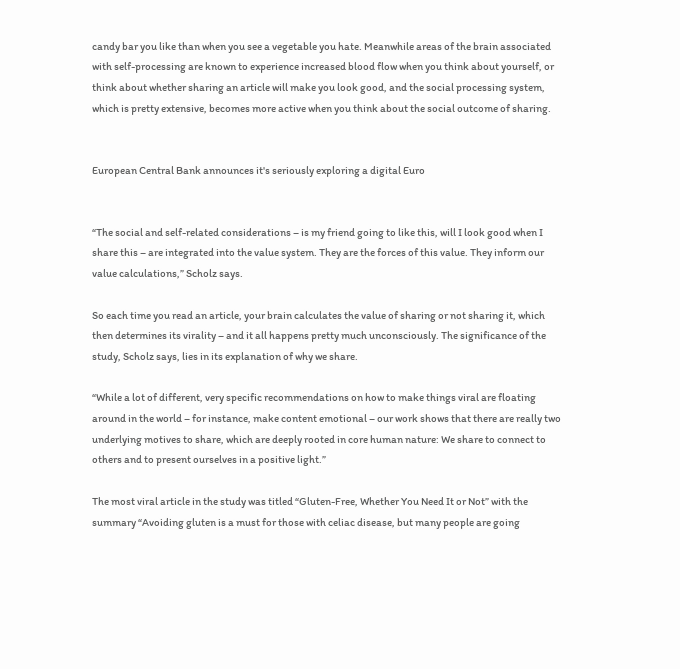candy bar you like than when you see a vegetable you hate. Meanwhile areas of the brain associated with self-processing are known to experience increased blood flow when you think about yourself, or think about whether sharing an article will make you look good, and the social processing system, which is pretty extensive, becomes more active when you think about the social outcome of sharing.


European Central Bank announces it's seriously exploring a digital Euro


“The social and self-related considerations – is my friend going to like this, will I look good when I share this – are integrated into the value system. They are the forces of this value. They inform our value calculations,” Scholz says.

So each time you read an article, your brain calculates the value of sharing or not sharing it, which then determines its virality – and it all happens pretty much unconsciously. The significance of the study, Scholz says, lies in its explanation of why we share.

“While a lot of different, very specific recommendations on how to make things viral are floating around in the world – for instance, make content emotional – our work shows that there are really two underlying motives to share, which are deeply rooted in core human nature: We share to connect to others and to present ourselves in a positive light.”

The most viral article in the study was titled “Gluten-Free, Whether You Need It or Not” with the summary “Avoiding gluten is a must for those with celiac disease, but many people are going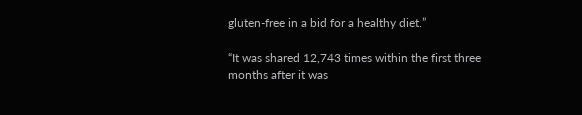gluten-free in a bid for a healthy diet.”

“It was shared 12,743 times within the first three months after it was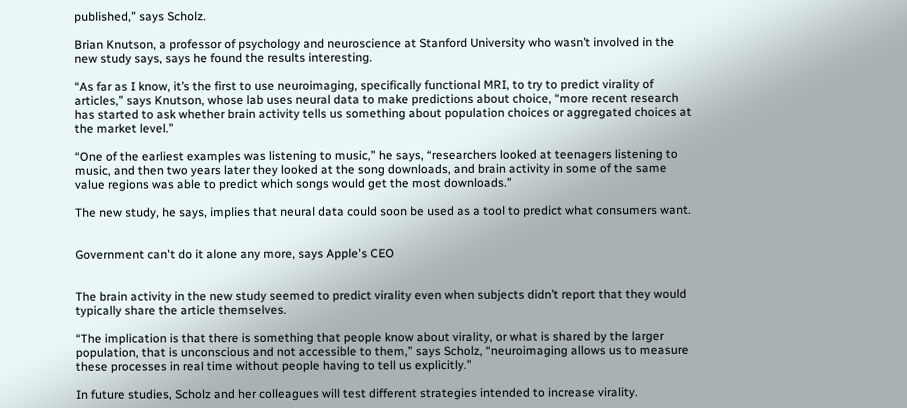published,” says Scholz.

Brian Knutson, a professor of psychology and neuroscience at Stanford University who wasn’t involved in the new study says, says he found the results interesting.

“As far as I know, it’s the first to use neuroimaging, specifically functional MRI, to try to predict virality of articles,” says Knutson, whose lab uses neural data to make predictions about choice, “more recent research has started to ask whether brain activity tells us something about population choices or aggregated choices at the market level.”

“One of the earliest examples was listening to music,” he says, “researchers looked at teenagers listening to music, and then two years later they looked at the song downloads, and brain activity in some of the same value regions was able to predict which songs would get the most downloads.”

The new study, he says, implies that neural data could soon be used as a tool to predict what consumers want.


Government can't do it alone any more, says Apple's CEO


The brain activity in the new study seemed to predict virality even when subjects didn’t report that they would typically share the article themselves.

“The implication is that there is something that people know about virality, or what is shared by the larger population, that is unconscious and not accessible to them,” says Scholz, “neuroimaging allows us to measure these processes in real time without people having to tell us explicitly.”

In future studies, Scholz and her colleagues will test different strategies intended to increase virality.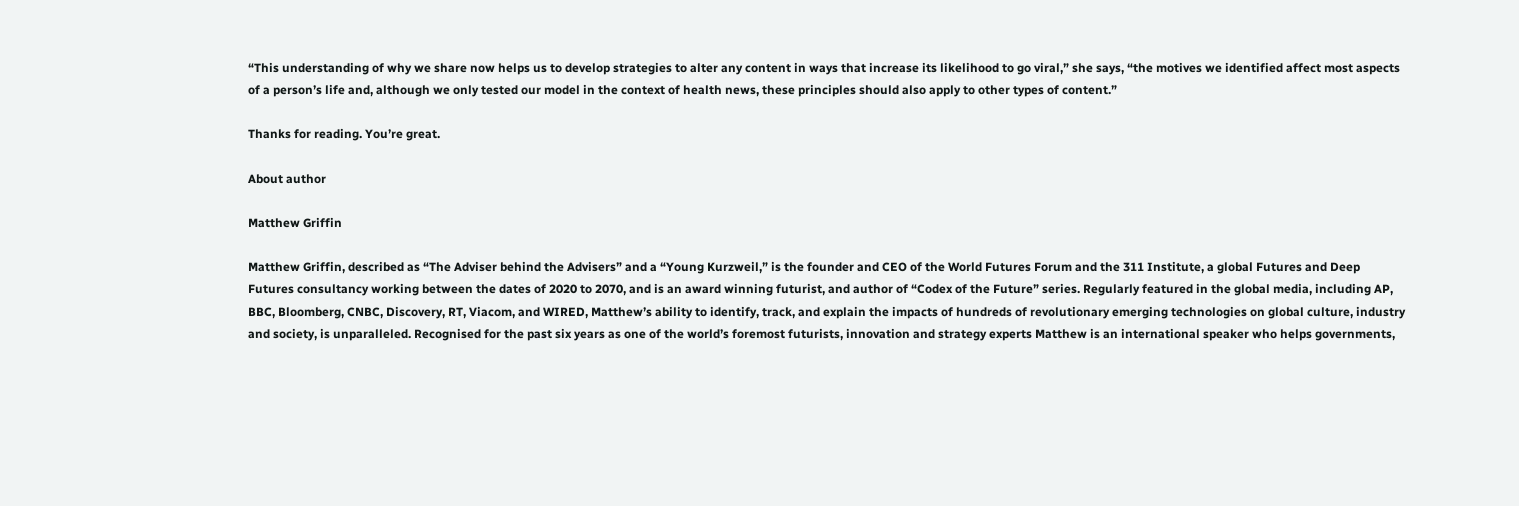“This understanding of why we share now helps us to develop strategies to alter any content in ways that increase its likelihood to go viral,” she says, “the motives we identified affect most aspects of a person’s life and, although we only tested our model in the context of health news, these principles should also apply to other types of content.”

Thanks for reading. You’re great.

About author

Matthew Griffin

Matthew Griffin, described as “The Adviser behind the Advisers” and a “Young Kurzweil,” is the founder and CEO of the World Futures Forum and the 311 Institute, a global Futures and Deep Futures consultancy working between the dates of 2020 to 2070, and is an award winning futurist, and author of “Codex of the Future” series. Regularly featured in the global media, including AP, BBC, Bloomberg, CNBC, Discovery, RT, Viacom, and WIRED, Matthew’s ability to identify, track, and explain the impacts of hundreds of revolutionary emerging technologies on global culture, industry and society, is unparalleled. Recognised for the past six years as one of the world’s foremost futurists, innovation and strategy experts Matthew is an international speaker who helps governments,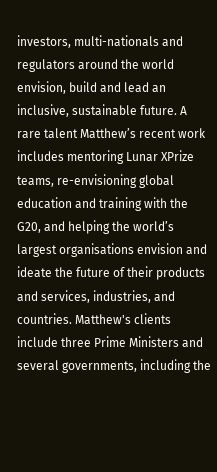investors, multi-nationals and regulators around the world envision, build and lead an inclusive, sustainable future. A rare talent Matthew’s recent work includes mentoring Lunar XPrize teams, re-envisioning global education and training with the G20, and helping the world’s largest organisations envision and ideate the future of their products and services, industries, and countries. Matthew's clients include three Prime Ministers and several governments, including the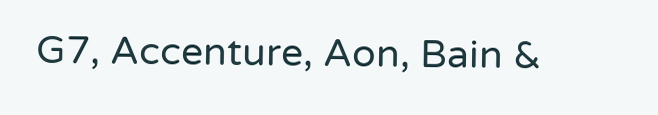G7, Accenture, Aon, Bain &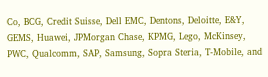Co, BCG, Credit Suisse, Dell EMC, Dentons, Deloitte, E&Y, GEMS, Huawei, JPMorgan Chase, KPMG, Lego, McKinsey, PWC, Qualcomm, SAP, Samsung, Sopra Steria, T-Mobile, and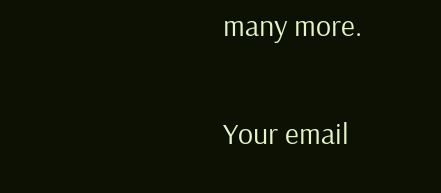many more.


Your email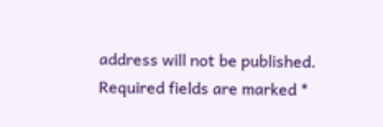address will not be published. Required fields are marked *